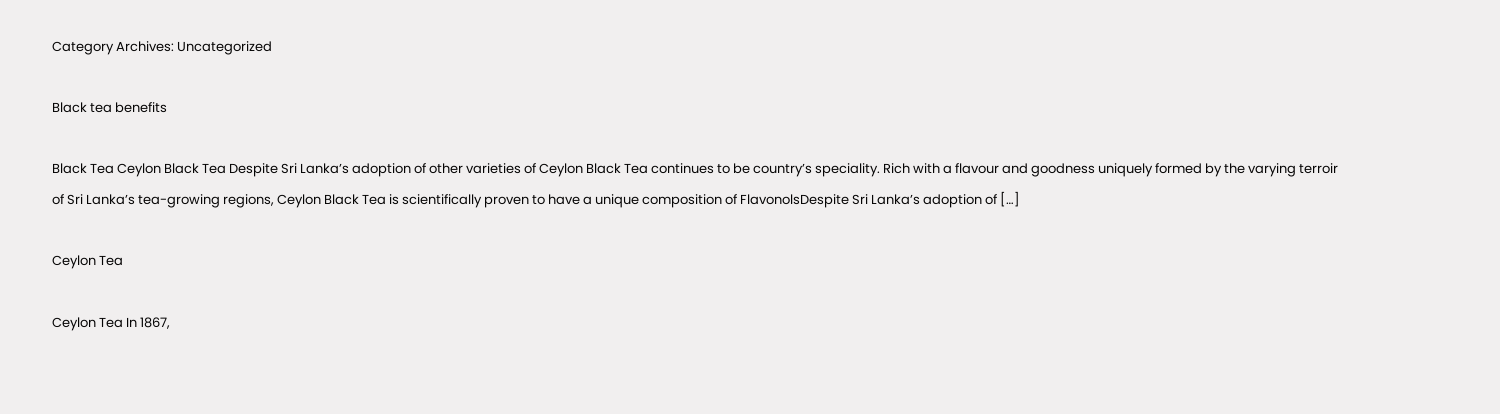Category Archives: Uncategorized

Black tea benefits

Black Tea Ceylon Black Tea Despite Sri Lanka’s adoption of other varieties of Ceylon Black Tea continues to be country’s speciality. Rich with a flavour and goodness uniquely formed by the varying terroir of Sri Lanka’s tea-growing regions, Ceylon Black Tea is scientifically proven to have a unique composition of FlavonolsDespite Sri Lanka’s adoption of […]

Ceylon Tea

Ceylon Tea In 1867,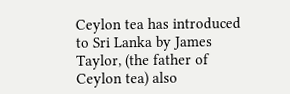Ceylon tea has introduced to Sri Lanka by James Taylor, (the father of Ceylon tea) also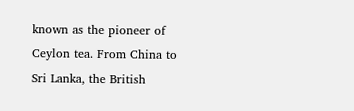known as the pioneer of Ceylon tea. From China to Sri Lanka, the British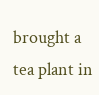brought a tea plant in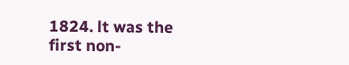1824. lt was the first non-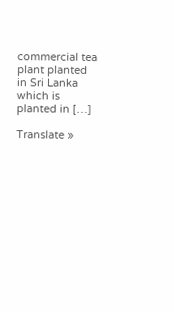commercial tea plant planted in Sri Lanka which is planted in […]

Translate »